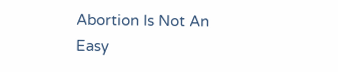Abortion Is Not An Easy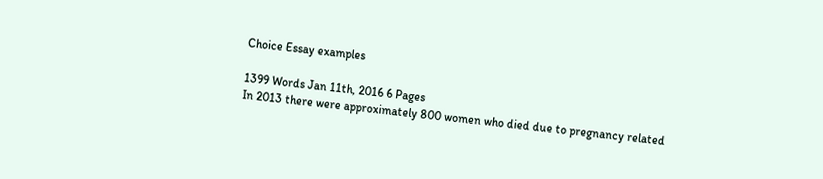Choice Essay examples

1399 Words Jan 11th, 2016 6 Pages
In 2013 there were approximately 800 women who died due to pregnancy related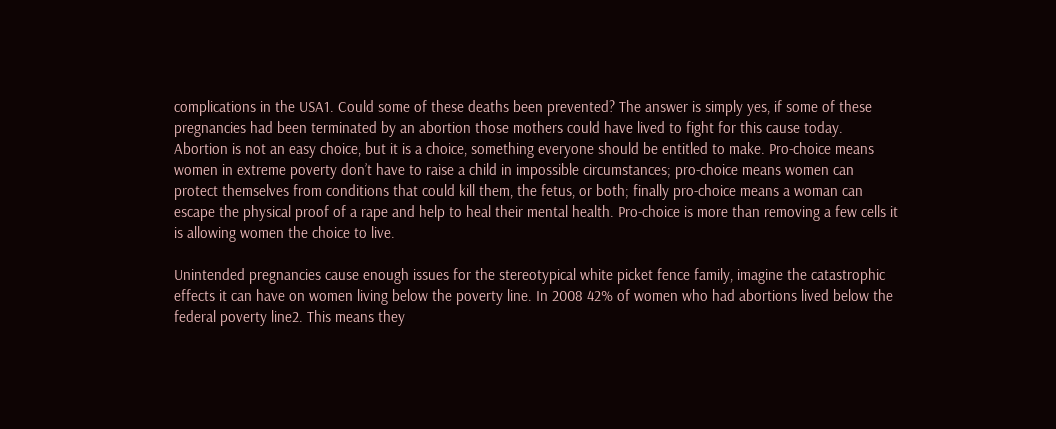complications in the USA1. Could some of these deaths been prevented? The answer is simply yes, if some of these pregnancies had been terminated by an abortion those mothers could have lived to fight for this cause today. Abortion is not an easy choice, but it is a choice, something everyone should be entitled to make. Pro-choice means women in extreme poverty don’t have to raise a child in impossible circumstances; pro-choice means women can protect themselves from conditions that could kill them, the fetus, or both; finally pro-choice means a woman can escape the physical proof of a rape and help to heal their mental health. Pro-choice is more than removing a few cells it is allowing women the choice to live.

Unintended pregnancies cause enough issues for the stereotypical white picket fence family, imagine the catastrophic effects it can have on women living below the poverty line. In 2008 42% of women who had abortions lived below the federal poverty line2. This means they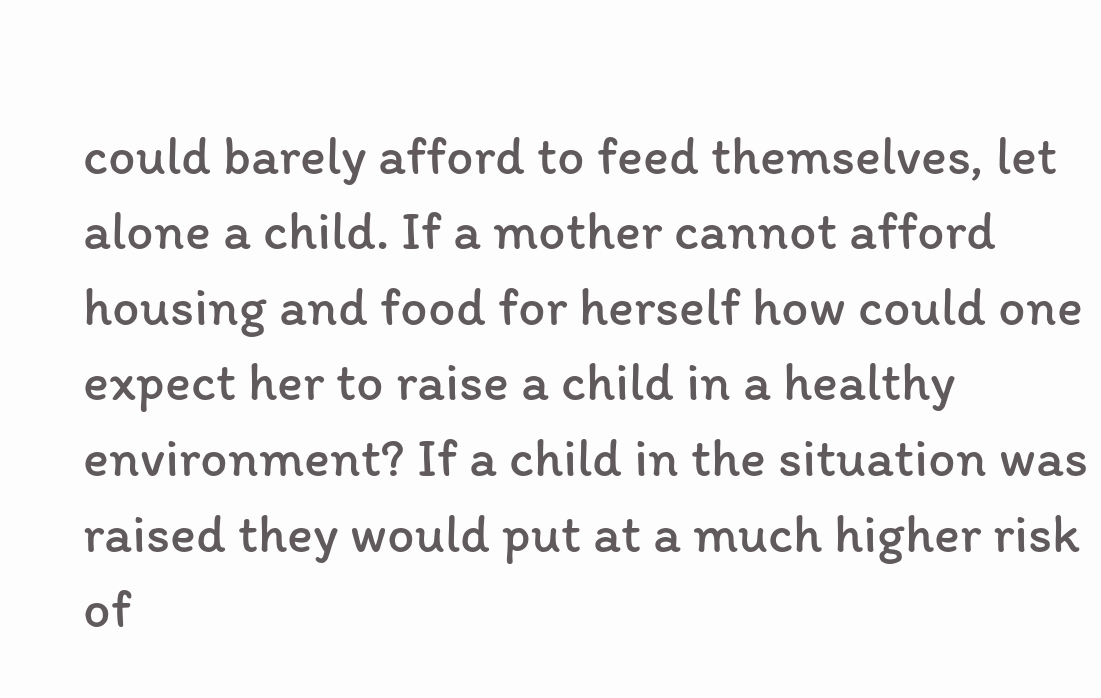could barely afford to feed themselves, let alone a child. If a mother cannot afford housing and food for herself how could one expect her to raise a child in a healthy environment? If a child in the situation was raised they would put at a much higher risk of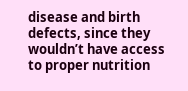disease and birth defects, since they wouldn’t have access to proper nutrition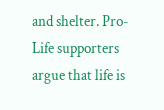and shelter. Pro-Life supporters argue that life is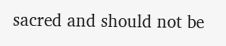sacred and should not be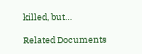killed, but…

Related Documents